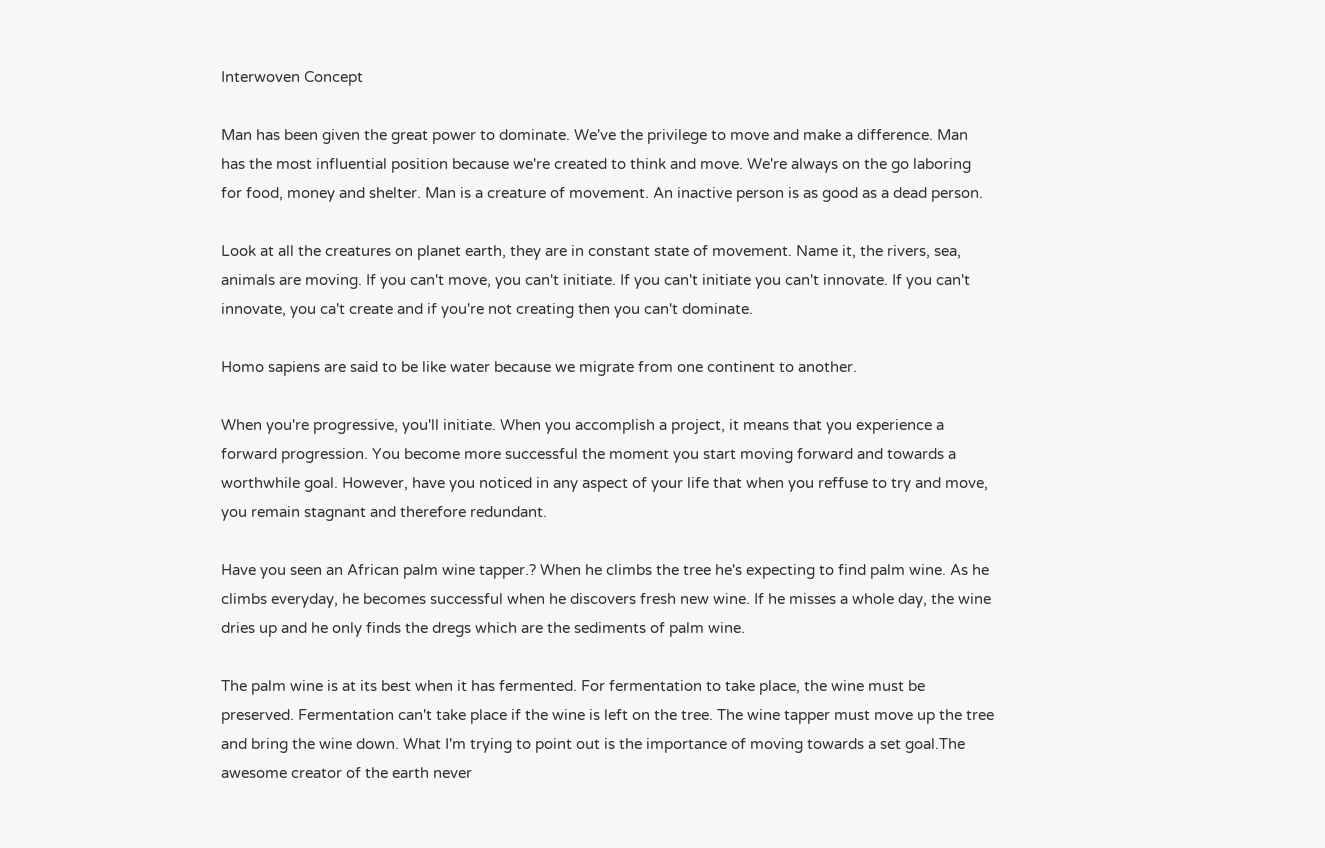Interwoven Concept

Man has been given the great power to dominate. We've the privilege to move and make a difference. Man has the most influential position because we're created to think and move. We're always on the go laboring for food, money and shelter. Man is a creature of movement. An inactive person is as good as a dead person.

Look at all the creatures on planet earth, they are in constant state of movement. Name it, the rivers, sea, animals are moving. If you can't move, you can't initiate. If you can't initiate you can't innovate. If you can't innovate, you ca't create and if you're not creating then you can't dominate.

Homo sapiens are said to be like water because we migrate from one continent to another.

When you're progressive, you'll initiate. When you accomplish a project, it means that you experience a forward progression. You become more successful the moment you start moving forward and towards a worthwhile goal. However, have you noticed in any aspect of your life that when you reffuse to try and move, you remain stagnant and therefore redundant.

Have you seen an African palm wine tapper.? When he climbs the tree he's expecting to find palm wine. As he climbs everyday, he becomes successful when he discovers fresh new wine. If he misses a whole day, the wine dries up and he only finds the dregs which are the sediments of palm wine.

The palm wine is at its best when it has fermented. For fermentation to take place, the wine must be preserved. Fermentation can't take place if the wine is left on the tree. The wine tapper must move up the tree and bring the wine down. What I'm trying to point out is the importance of moving towards a set goal.The awesome creator of the earth never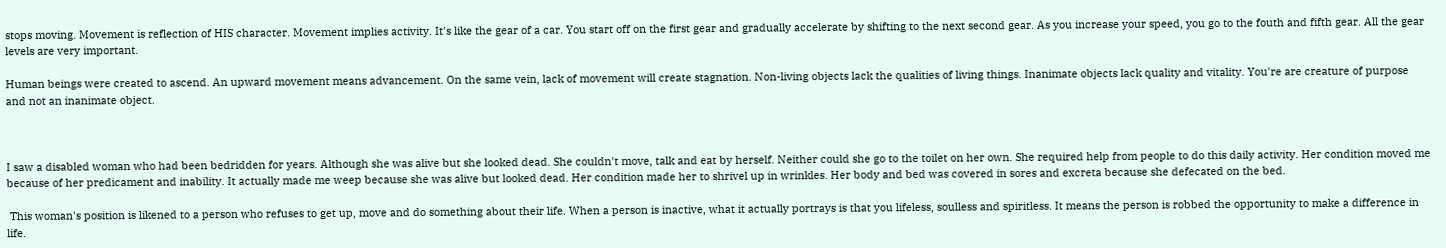stops moving. Movement is reflection of HIS character. Movement implies activity. It's like the gear of a car. You start off on the first gear and gradually accelerate by shifting to the next second gear. As you increase your speed, you go to the fouth and fifth gear. All the gear levels are very important.

Human beings were created to ascend. An upward movement means advancement. On the same vein, lack of movement will create stagnation. Non-living objects lack the qualities of living things. Inanimate objects lack quality and vitality. You're are creature of purpose and not an inanimate object.



I saw a disabled woman who had been bedridden for years. Although she was alive but she looked dead. She couldn't move, talk and eat by herself. Neither could she go to the toilet on her own. She required help from people to do this daily activity. Her condition moved me because of her predicament and inability. It actually made me weep because she was alive but looked dead. Her condition made her to shrivel up in wrinkles. Her body and bed was covered in sores and excreta because she defecated on the bed.

 This woman's position is likened to a person who refuses to get up, move and do something about their life. When a person is inactive, what it actually portrays is that you lifeless, soulless and spiritless. It means the person is robbed the opportunity to make a difference in life.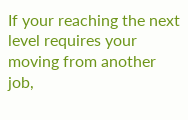If your reaching the next level requires your moving from another job,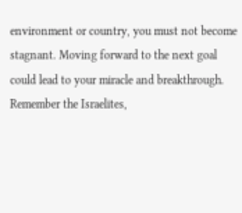environment or country, you must not become stagnant. Moving forward to the next goal could lead to your miracle and breakthrough. Remember the Israelites,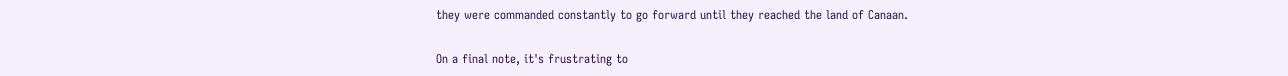they were commanded constantly to go forward until they reached the land of Canaan.

On a final note, it's frustrating to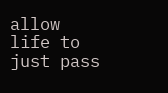allow life to just pass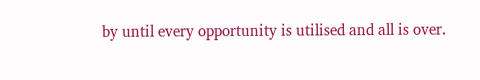by until every opportunity is utilised and all is over.